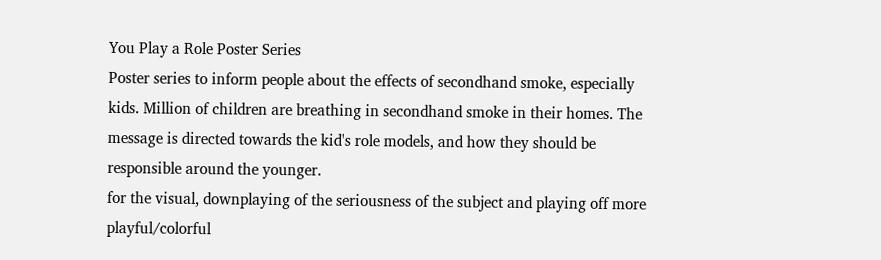You Play a Role Poster Series
Poster series to inform people about the effects of secondhand smoke, especially kids. Million of children are breathing in secondhand smoke in their homes. The message is directed towards the kid's role models, and how they should be responsible around the younger.
for the visual, downplaying of the seriousness of the subject and playing off more playful/colorful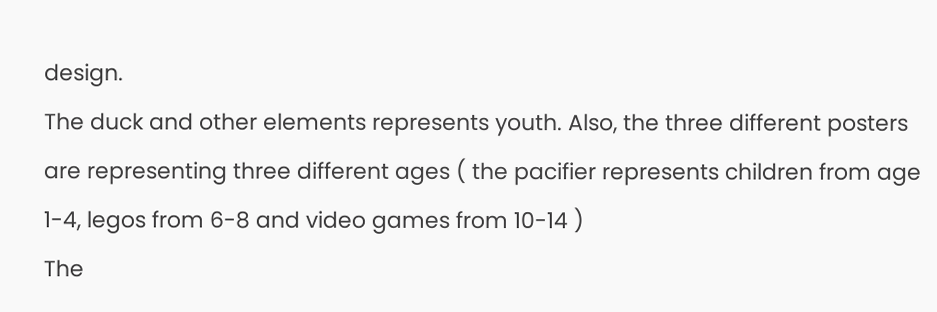design.
The duck and other elements represents youth. Also, the three different posters are representing three different ages ( the pacifier represents children from age 1-4, legos from 6-8 and video games from 10-14 )
The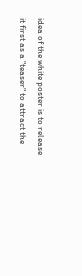idea of the white poster is to release it first as a "teaser" to attract the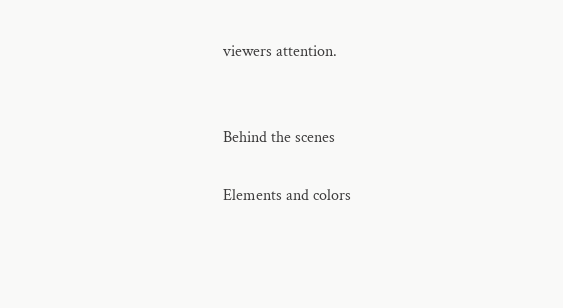viewers attention.


Behind the scenes

Elements and colors